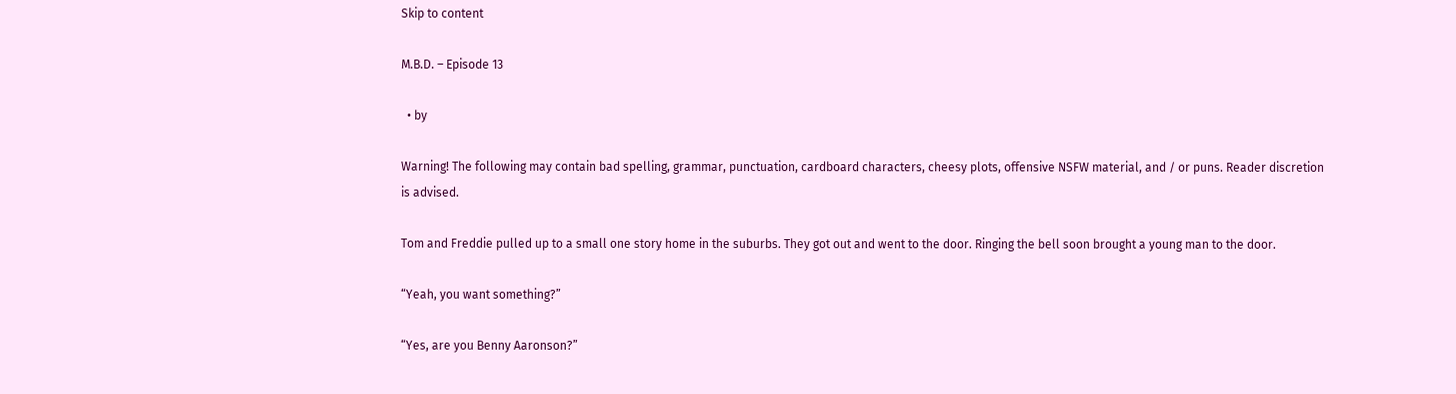Skip to content

M.B.D. – Episode 13

  • by

Warning! The following may contain bad spelling, grammar, punctuation, cardboard characters, cheesy plots, offensive NSFW material, and / or puns. Reader discretion is advised.

Tom and Freddie pulled up to a small one story home in the suburbs. They got out and went to the door. Ringing the bell soon brought a young man to the door.

“Yeah, you want something?”

“Yes, are you Benny Aaronson?”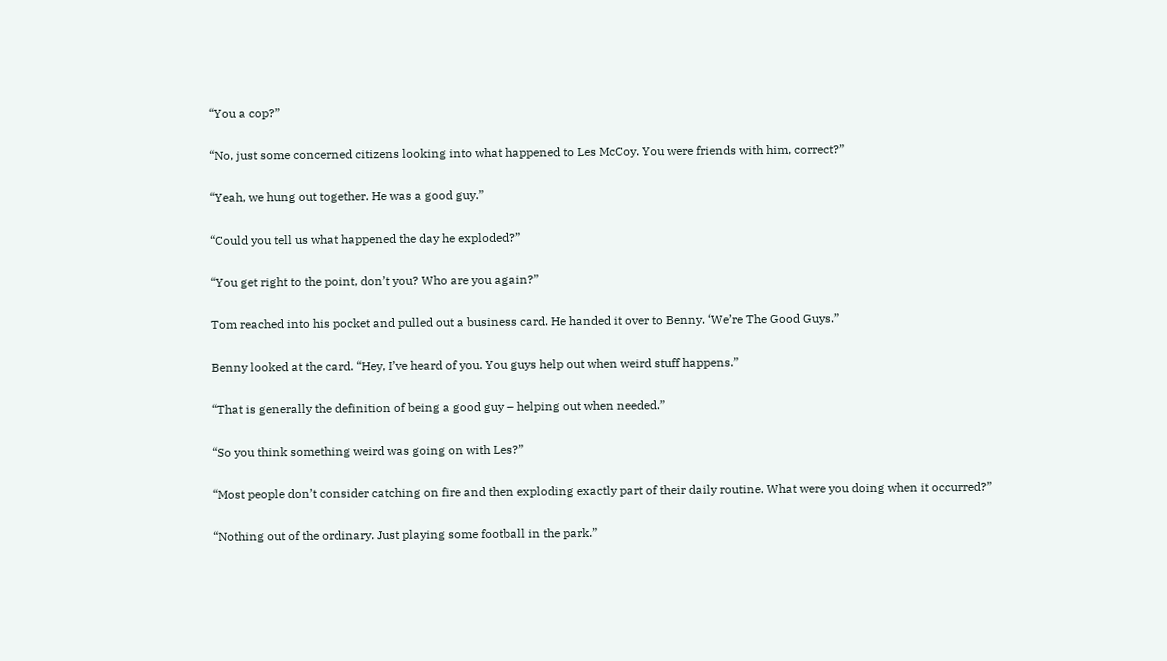“You a cop?”

“No, just some concerned citizens looking into what happened to Les McCoy. You were friends with him, correct?”

“Yeah, we hung out together. He was a good guy.”

“Could you tell us what happened the day he exploded?”

“You get right to the point, don’t you? Who are you again?”

Tom reached into his pocket and pulled out a business card. He handed it over to Benny. ‘We’re The Good Guys.”

Benny looked at the card. “Hey, I’ve heard of you. You guys help out when weird stuff happens.”

“That is generally the definition of being a good guy – helping out when needed.”

“So you think something weird was going on with Les?”

“Most people don’t consider catching on fire and then exploding exactly part of their daily routine. What were you doing when it occurred?”

“Nothing out of the ordinary. Just playing some football in the park.”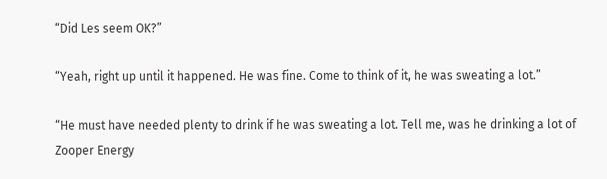“Did Les seem OK?”

“Yeah, right up until it happened. He was fine. Come to think of it, he was sweating a lot.”

“He must have needed plenty to drink if he was sweating a lot. Tell me, was he drinking a lot of Zooper Energy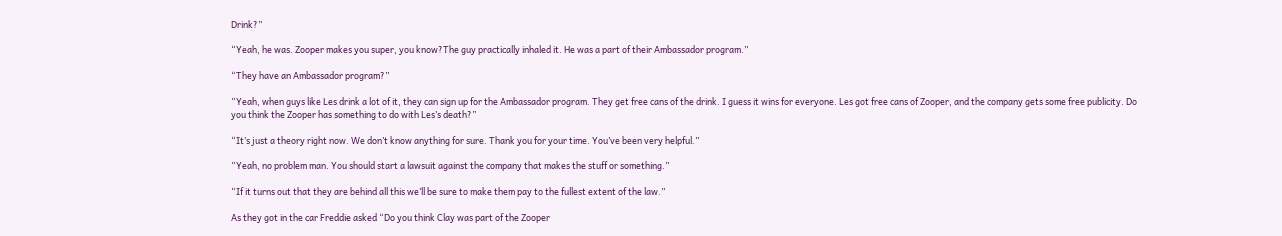Drink?”

“Yeah, he was. Zooper makes you super, you know?The guy practically inhaled it. He was a part of their Ambassador program.”

“They have an Ambassador program?”

“Yeah, when guys like Les drink a lot of it, they can sign up for the Ambassador program. They get free cans of the drink. I guess it wins for everyone. Les got free cans of Zooper, and the company gets some free publicity. Do you think the Zooper has something to do with Les’s death?”

“It’s just a theory right now. We don’t know anything for sure. Thank you for your time. You’ve been very helpful.”

“Yeah, no problem man. You should start a lawsuit against the company that makes the stuff or something.”

“If it turns out that they are behind all this we’ll be sure to make them pay to the fullest extent of the law.”

As they got in the car Freddie asked “Do you think Clay was part of the Zooper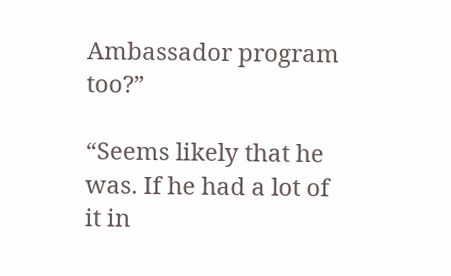Ambassador program too?”

“Seems likely that he was. If he had a lot of it in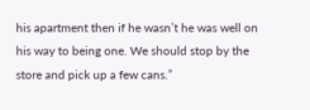his apartment then if he wasn’t he was well on his way to being one. We should stop by the store and pick up a few cans.”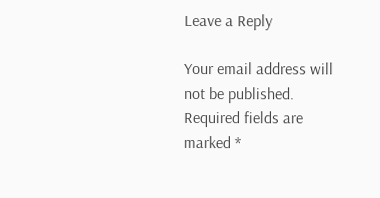Leave a Reply

Your email address will not be published. Required fields are marked *